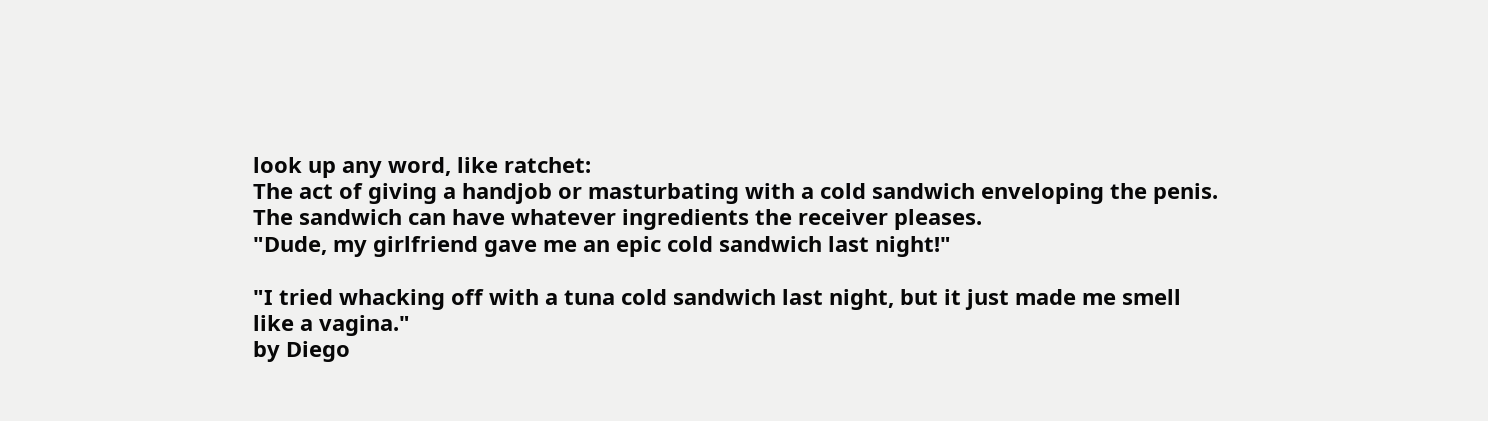look up any word, like ratchet:
The act of giving a handjob or masturbating with a cold sandwich enveloping the penis. The sandwich can have whatever ingredients the receiver pleases.
"Dude, my girlfriend gave me an epic cold sandwich last night!"

"I tried whacking off with a tuna cold sandwich last night, but it just made me smell like a vagina."
by Diego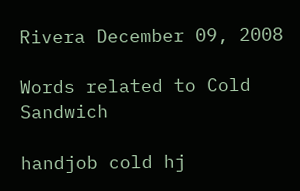Rivera December 09, 2008

Words related to Cold Sandwich

handjob cold hj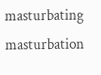masturbating masturbation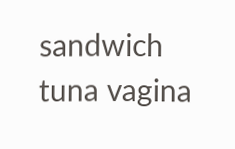sandwich tuna vagina